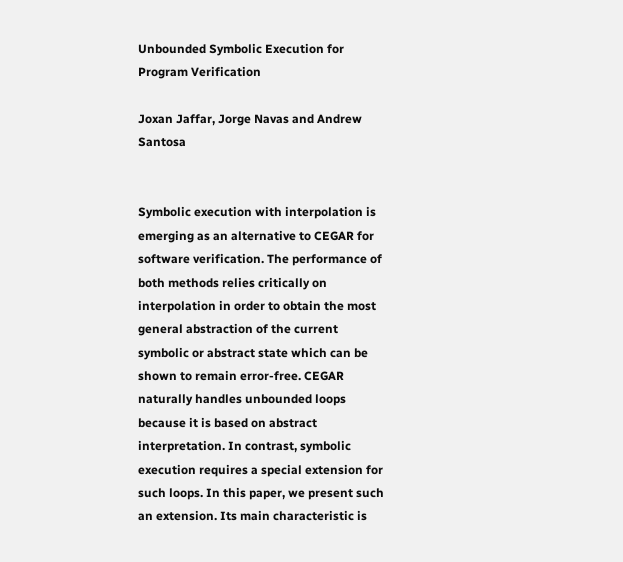Unbounded Symbolic Execution for Program Verification

Joxan Jaffar, Jorge Navas and Andrew Santosa


Symbolic execution with interpolation is emerging as an alternative to CEGAR for software verification. The performance of both methods relies critically on interpolation in order to obtain the most general abstraction of the current symbolic or abstract state which can be shown to remain error-free. CEGAR naturally handles unbounded loops because it is based on abstract interpretation. In contrast, symbolic execution requires a special extension for such loops. In this paper, we present such an extension. Its main characteristic is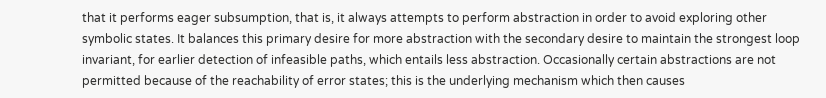that it performs eager subsumption, that is, it always attempts to perform abstraction in order to avoid exploring other symbolic states. It balances this primary desire for more abstraction with the secondary desire to maintain the strongest loop invariant, for earlier detection of infeasible paths, which entails less abstraction. Occasionally certain abstractions are not permitted because of the reachability of error states; this is the underlying mechanism which then causes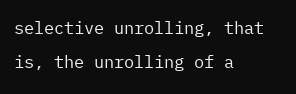selective unrolling, that is, the unrolling of a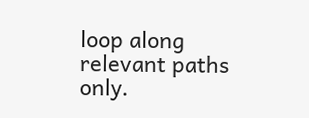loop along relevant paths only.